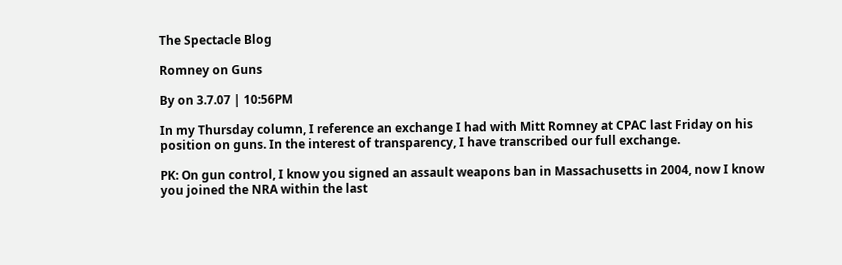The Spectacle Blog

Romney on Guns

By on 3.7.07 | 10:56PM

In my Thursday column, I reference an exchange I had with Mitt Romney at CPAC last Friday on his position on guns. In the interest of transparency, I have transcribed our full exchange.

PK: On gun control, I know you signed an assault weapons ban in Massachusetts in 2004, now I know you joined the NRA within the last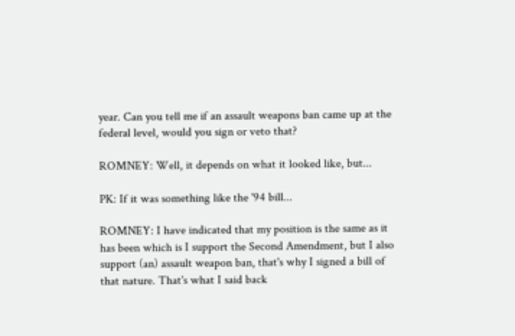year. Can you tell me if an assault weapons ban came up at the federal level, would you sign or veto that?

ROMNEY: Well, it depends on what it looked like, but...

PK: If it was something like the '94 bill...

ROMNEY: I have indicated that my position is the same as it has been which is I support the Second Amendment, but I also support (an) assault weapon ban, that's why I signed a bill of that nature. That's what I said back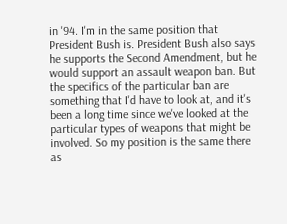in '94. I'm in the same position that President Bush is. President Bush also says he supports the Second Amendment, but he would support an assault weapon ban. But the specifics of the particular ban are something that I'd have to look at, and it's been a long time since we've looked at the particular types of weapons that might be involved. So my position is the same there as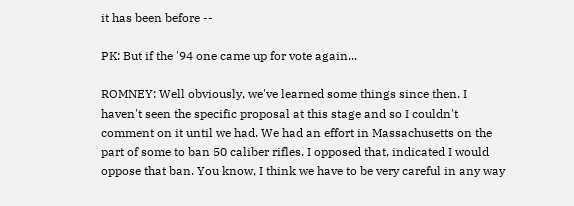it has been before --

PK: But if the '94 one came up for vote again...

ROMNEY: Well obviously, we've learned some things since then. I haven't seen the specific proposal at this stage and so I couldn't comment on it until we had. We had an effort in Massachusetts on the part of some to ban 50 caliber rifles. I opposed that, indicated I would oppose that ban. You know, I think we have to be very careful in any way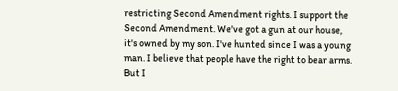restricting Second Amendment rights. I support the Second Amendment. We've got a gun at our house, it's owned by my son. I've hunted since I was a young man. I believe that people have the right to bear arms. But I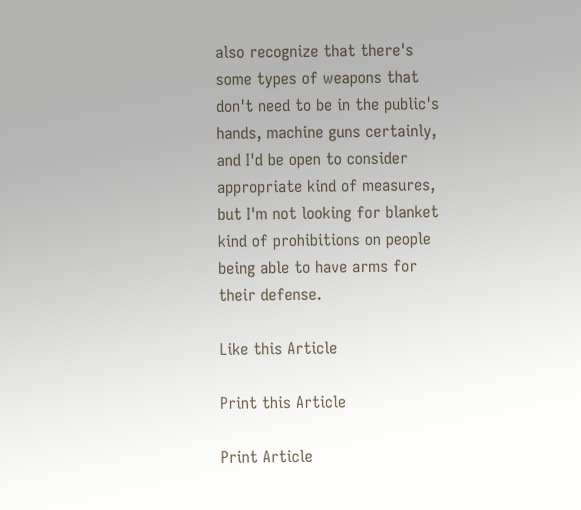also recognize that there's some types of weapons that don't need to be in the public's hands, machine guns certainly, and I'd be open to consider appropriate kind of measures, but I'm not looking for blanket kind of prohibitions on people being able to have arms for their defense.

Like this Article

Print this Article

Print Article